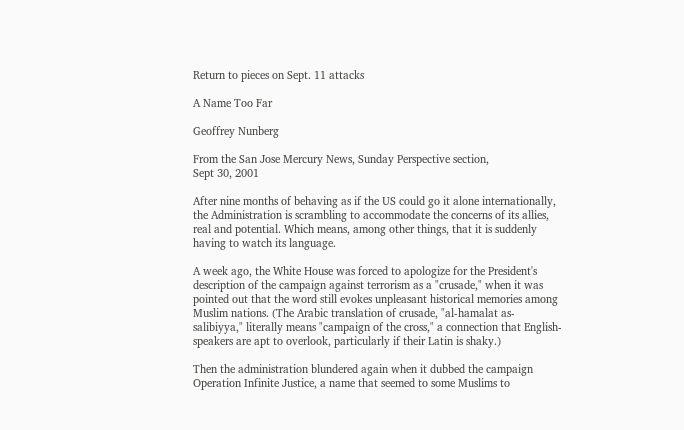Return to pieces on Sept. 11 attacks

A Name Too Far

Geoffrey Nunberg

From the San Jose Mercury News, Sunday Perspective section,
Sept 30, 2001

After nine months of behaving as if the US could go it alone internationally, the Administration is scrambling to accommodate the concerns of its allies, real and potential. Which means, among other things, that it is suddenly having to watch its language.

A week ago, the White House was forced to apologize for the President's description of the campaign against terrorism as a "crusade," when it was pointed out that the word still evokes unpleasant historical memories among Muslim nations. (The Arabic translation of crusade, "al-hamalat as-salibiyya," literally means "campaign of the cross," a connection that English-speakers are apt to overlook, particularly if their Latin is shaky.)

Then the administration blundered again when it dubbed the campaign Operation Infinite Justice, a name that seemed to some Muslims to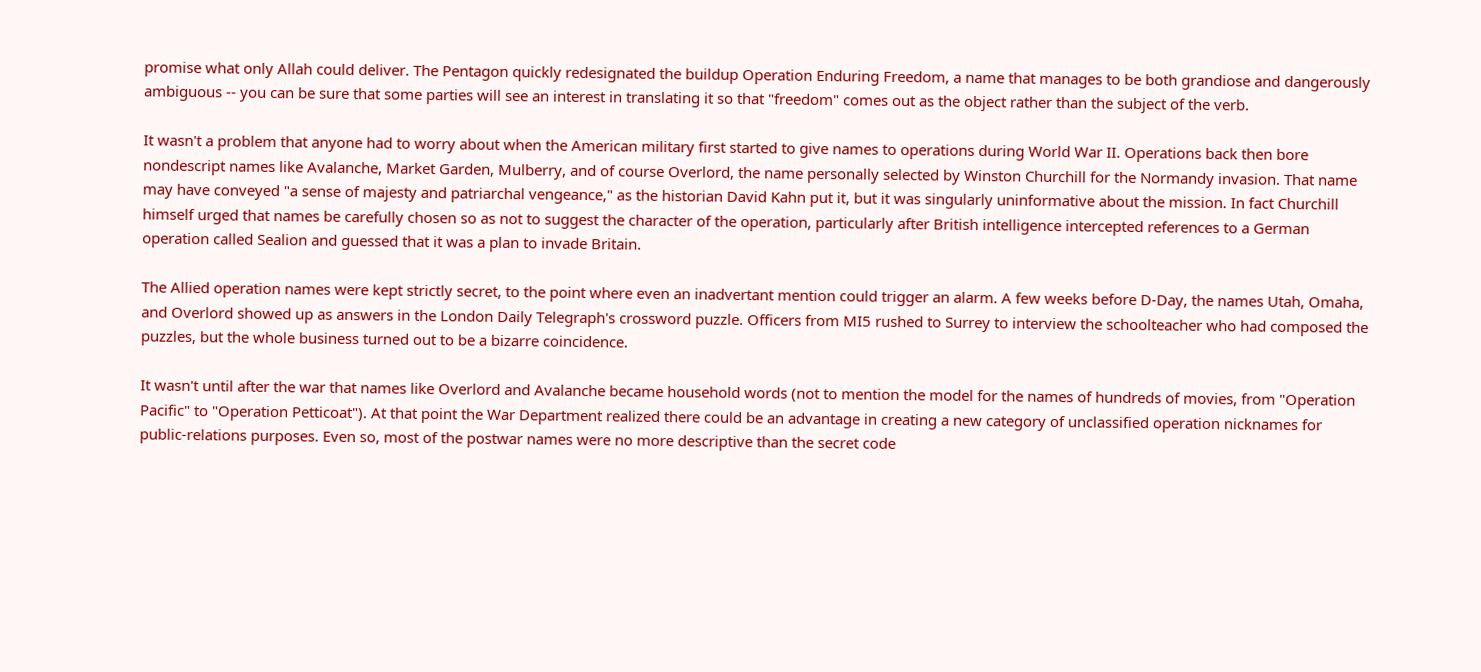promise what only Allah could deliver. The Pentagon quickly redesignated the buildup Operation Enduring Freedom, a name that manages to be both grandiose and dangerously ambiguous -- you can be sure that some parties will see an interest in translating it so that "freedom" comes out as the object rather than the subject of the verb.

It wasn't a problem that anyone had to worry about when the American military first started to give names to operations during World War II. Operations back then bore nondescript names like Avalanche, Market Garden, Mulberry, and of course Overlord, the name personally selected by Winston Churchill for the Normandy invasion. That name may have conveyed "a sense of majesty and patriarchal vengeance," as the historian David Kahn put it, but it was singularly uninformative about the mission. In fact Churchill himself urged that names be carefully chosen so as not to suggest the character of the operation, particularly after British intelligence intercepted references to a German operation called Sealion and guessed that it was a plan to invade Britain.

The Allied operation names were kept strictly secret, to the point where even an inadvertant mention could trigger an alarm. A few weeks before D-Day, the names Utah, Omaha, and Overlord showed up as answers in the London Daily Telegraph's crossword puzzle. Officers from MI5 rushed to Surrey to interview the schoolteacher who had composed the puzzles, but the whole business turned out to be a bizarre coincidence.

It wasn't until after the war that names like Overlord and Avalanche became household words (not to mention the model for the names of hundreds of movies, from "Operation Pacific" to "Operation Petticoat"). At that point the War Department realized there could be an advantage in creating a new category of unclassified operation nicknames for public-relations purposes. Even so, most of the postwar names were no more descriptive than the secret code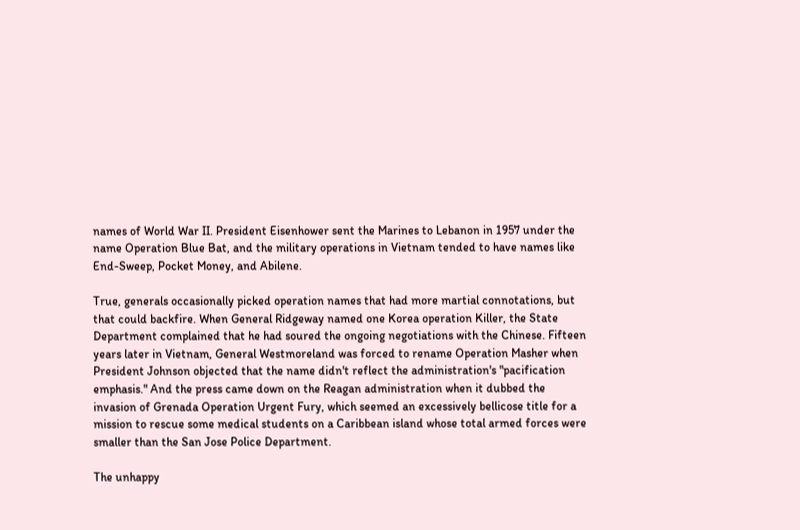names of World War II. President Eisenhower sent the Marines to Lebanon in 1957 under the name Operation Blue Bat, and the military operations in Vietnam tended to have names like End-Sweep, Pocket Money, and Abilene.

True, generals occasionally picked operation names that had more martial connotations, but that could backfire. When General Ridgeway named one Korea operation Killer, the State Department complained that he had soured the ongoing negotiations with the Chinese. Fifteen years later in Vietnam, General Westmoreland was forced to rename Operation Masher when President Johnson objected that the name didn't reflect the administration's "pacification emphasis." And the press came down on the Reagan administration when it dubbed the invasion of Grenada Operation Urgent Fury, which seemed an excessively bellicose title for a mission to rescue some medical students on a Caribbean island whose total armed forces were smaller than the San Jose Police Department.

The unhappy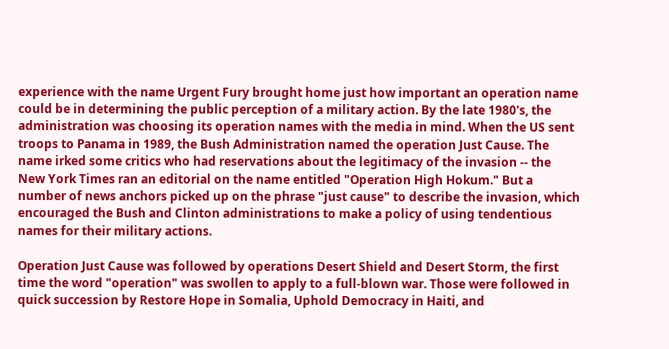experience with the name Urgent Fury brought home just how important an operation name could be in determining the public perception of a military action. By the late 1980's, the administration was choosing its operation names with the media in mind. When the US sent troops to Panama in 1989, the Bush Administration named the operation Just Cause. The name irked some critics who had reservations about the legitimacy of the invasion -- the New York Times ran an editorial on the name entitled "Operation High Hokum." But a number of news anchors picked up on the phrase "just cause" to describe the invasion, which encouraged the Bush and Clinton administrations to make a policy of using tendentious names for their military actions.

Operation Just Cause was followed by operations Desert Shield and Desert Storm, the first time the word "operation" was swollen to apply to a full-blown war. Those were followed in quick succession by Restore Hope in Somalia, Uphold Democracy in Haiti, and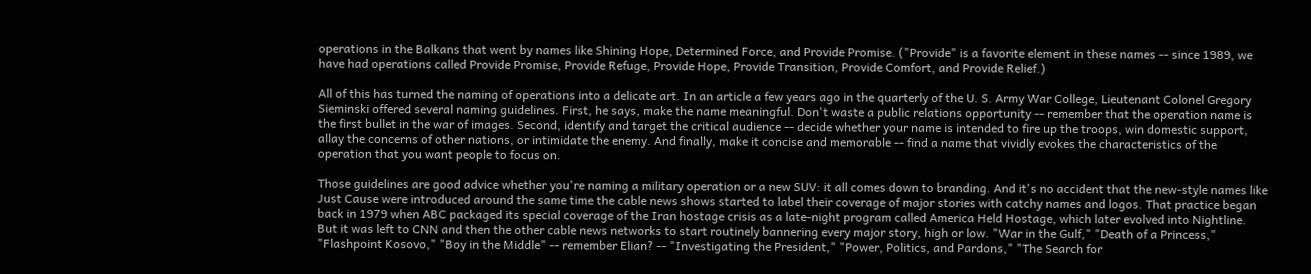operations in the Balkans that went by names like Shining Hope, Determined Force, and Provide Promise. ("Provide" is a favorite element in these names -- since 1989, we have had operations called Provide Promise, Provide Refuge, Provide Hope, Provide Transition, Provide Comfort, and Provide Relief.)

All of this has turned the naming of operations into a delicate art. In an article a few years ago in the quarterly of the U. S. Army War College, Lieutenant Colonel Gregory Sieminski offered several naming guidelines. First, he says, make the name meaningful. Don't waste a public relations opportunity -- remember that the operation name is the first bullet in the war of images. Second, identify and target the critical audience -- decide whether your name is intended to fire up the troops, win domestic support, allay the concerns of other nations, or intimidate the enemy. And finally, make it concise and memorable -- find a name that vividly evokes the characteristics of the operation that you want people to focus on.

Those guidelines are good advice whether you're naming a military operation or a new SUV: it all comes down to branding. And it's no accident that the new-style names like Just Cause were introduced around the same time the cable news shows started to label their coverage of major stories with catchy names and logos. That practice began back in 1979 when ABC packaged its special coverage of the Iran hostage crisis as a late-night program called America Held Hostage, which later evolved into Nightline. But it was left to CNN and then the other cable news networks to start routinely bannering every major story, high or low. "War in the Gulf," "Death of a Princess," "Flashpoint Kosovo," "Boy in the Middle" -- remember Elian? -- "Investigating the President," "Power, Politics, and Pardons," "The Search for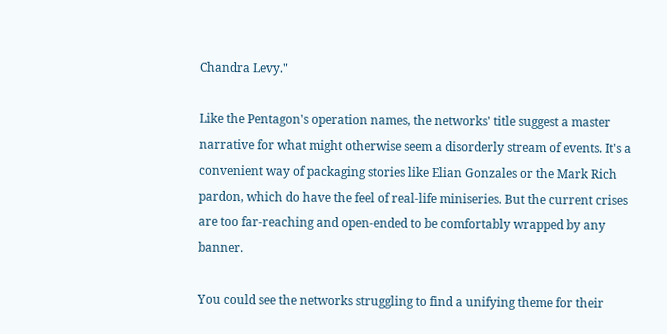Chandra Levy."

Like the Pentagon's operation names, the networks' title suggest a master narrative for what might otherwise seem a disorderly stream of events. It's a convenient way of packaging stories like Elian Gonzales or the Mark Rich pardon, which do have the feel of real-life miniseries. But the current crises are too far-reaching and open-ended to be comfortably wrapped by any banner.

You could see the networks struggling to find a unifying theme for their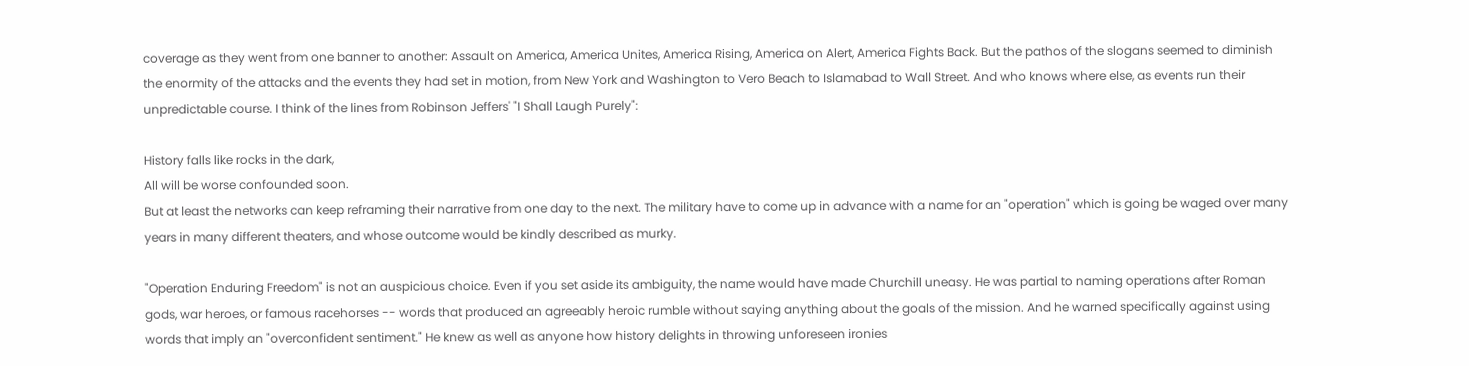coverage as they went from one banner to another: Assault on America, America Unites, America Rising, America on Alert, America Fights Back. But the pathos of the slogans seemed to diminish the enormity of the attacks and the events they had set in motion, from New York and Washington to Vero Beach to Islamabad to Wall Street. And who knows where else, as events run their unpredictable course. I think of the lines from Robinson Jeffers' "I Shall Laugh Purely":

History falls like rocks in the dark,
All will be worse confounded soon.
But at least the networks can keep reframing their narrative from one day to the next. The military have to come up in advance with a name for an "operation" which is going be waged over many years in many different theaters, and whose outcome would be kindly described as murky.

"Operation Enduring Freedom" is not an auspicious choice. Even if you set aside its ambiguity, the name would have made Churchill uneasy. He was partial to naming operations after Roman gods, war heroes, or famous racehorses -- words that produced an agreeably heroic rumble without saying anything about the goals of the mission. And he warned specifically against using words that imply an "overconfident sentiment." He knew as well as anyone how history delights in throwing unforeseen ironies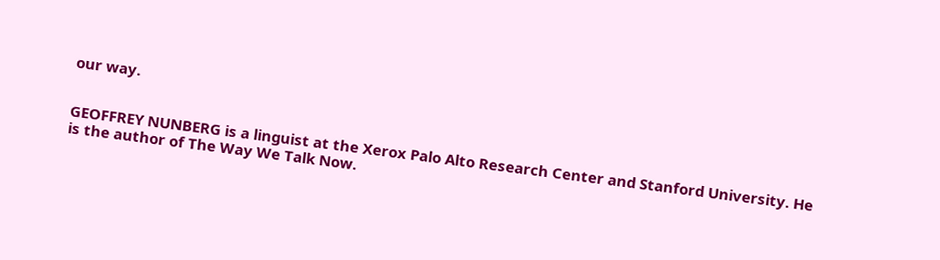our way.


GEOFFREY NUNBERG is a linguist at the Xerox Palo Alto Research Center and Stanford University. He is the author of The Way We Talk Now.